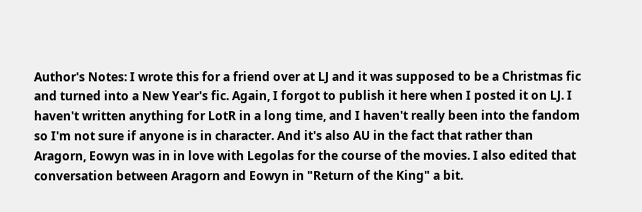Author's Notes: I wrote this for a friend over at LJ and it was supposed to be a Christmas fic and turned into a New Year's fic. Again, I forgot to publish it here when I posted it on LJ. I haven't written anything for LotR in a long time, and I haven't really been into the fandom so I'm not sure if anyone is in character. And it's also AU in the fact that rather than Aragorn, Eowyn was in in love with Legolas for the course of the movies. I also edited that conversation between Aragorn and Eowyn in "Return of the King" a bit.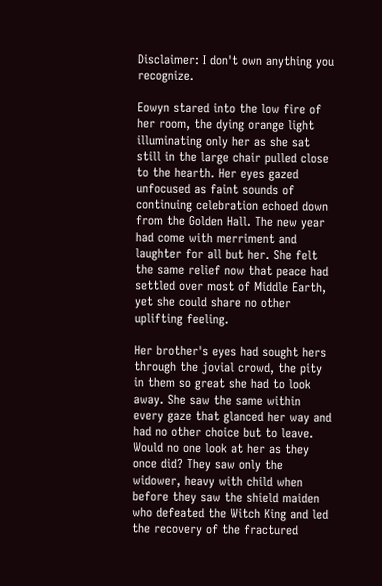Disclaimer: I don't own anything you recognize.

Eowyn stared into the low fire of her room, the dying orange light illuminating only her as she sat still in the large chair pulled close to the hearth. Her eyes gazed unfocused as faint sounds of continuing celebration echoed down from the Golden Hall. The new year had come with merriment and laughter for all but her. She felt the same relief now that peace had settled over most of Middle Earth, yet she could share no other uplifting feeling.

Her brother's eyes had sought hers through the jovial crowd, the pity in them so great she had to look away. She saw the same within every gaze that glanced her way and had no other choice but to leave. Would no one look at her as they once did? They saw only the widower, heavy with child when before they saw the shield maiden who defeated the Witch King and led the recovery of the fractured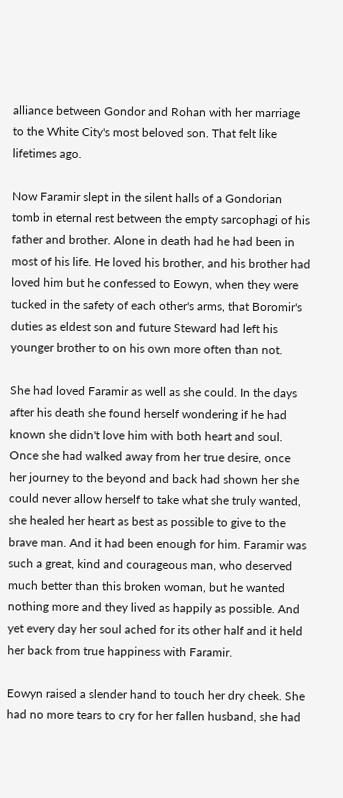alliance between Gondor and Rohan with her marriage to the White City's most beloved son. That felt like lifetimes ago.

Now Faramir slept in the silent halls of a Gondorian tomb in eternal rest between the empty sarcophagi of his father and brother. Alone in death had he had been in most of his life. He loved his brother, and his brother had loved him but he confessed to Eowyn, when they were tucked in the safety of each other's arms, that Boromir's duties as eldest son and future Steward had left his younger brother to on his own more often than not.

She had loved Faramir as well as she could. In the days after his death she found herself wondering if he had known she didn't love him with both heart and soul. Once she had walked away from her true desire, once her journey to the beyond and back had shown her she could never allow herself to take what she truly wanted, she healed her heart as best as possible to give to the brave man. And it had been enough for him. Faramir was such a great, kind and courageous man, who deserved much better than this broken woman, but he wanted nothing more and they lived as happily as possible. And yet every day her soul ached for its other half and it held her back from true happiness with Faramir.

Eowyn raised a slender hand to touch her dry cheek. She had no more tears to cry for her fallen husband, she had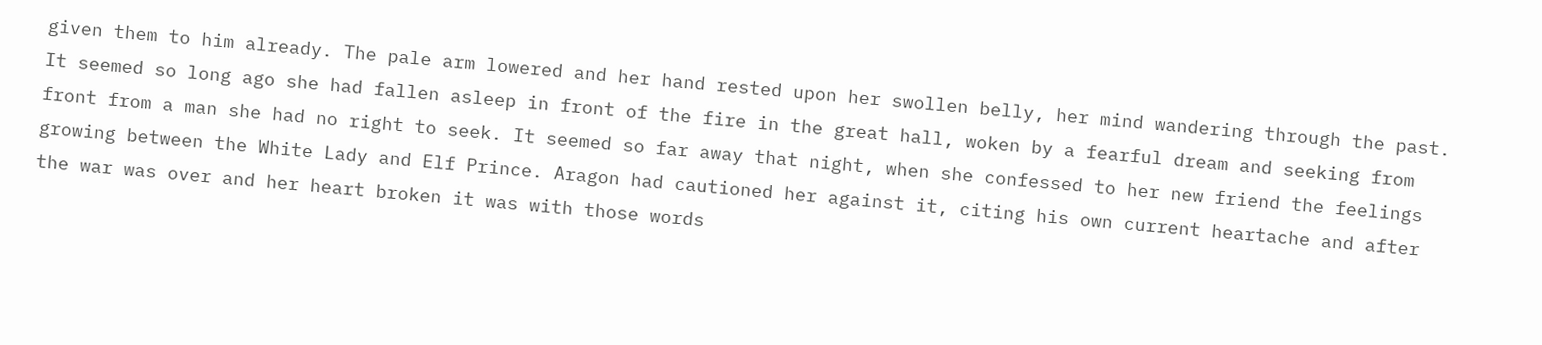given them to him already. The pale arm lowered and her hand rested upon her swollen belly, her mind wandering through the past. It seemed so long ago she had fallen asleep in front of the fire in the great hall, woken by a fearful dream and seeking from front from a man she had no right to seek. It seemed so far away that night, when she confessed to her new friend the feelings growing between the White Lady and Elf Prince. Aragon had cautioned her against it, citing his own current heartache and after the war was over and her heart broken it was with those words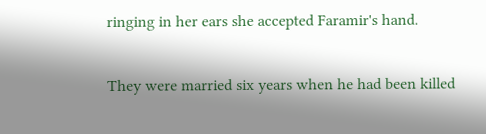ringing in her ears she accepted Faramir's hand.

They were married six years when he had been killed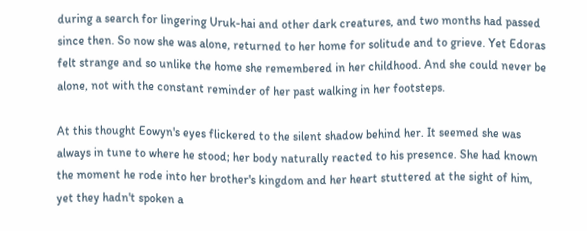during a search for lingering Uruk-hai and other dark creatures, and two months had passed since then. So now she was alone, returned to her home for solitude and to grieve. Yet Edoras felt strange and so unlike the home she remembered in her childhood. And she could never be alone, not with the constant reminder of her past walking in her footsteps.

At this thought Eowyn's eyes flickered to the silent shadow behind her. It seemed she was always in tune to where he stood; her body naturally reacted to his presence. She had known the moment he rode into her brother's kingdom and her heart stuttered at the sight of him, yet they hadn't spoken a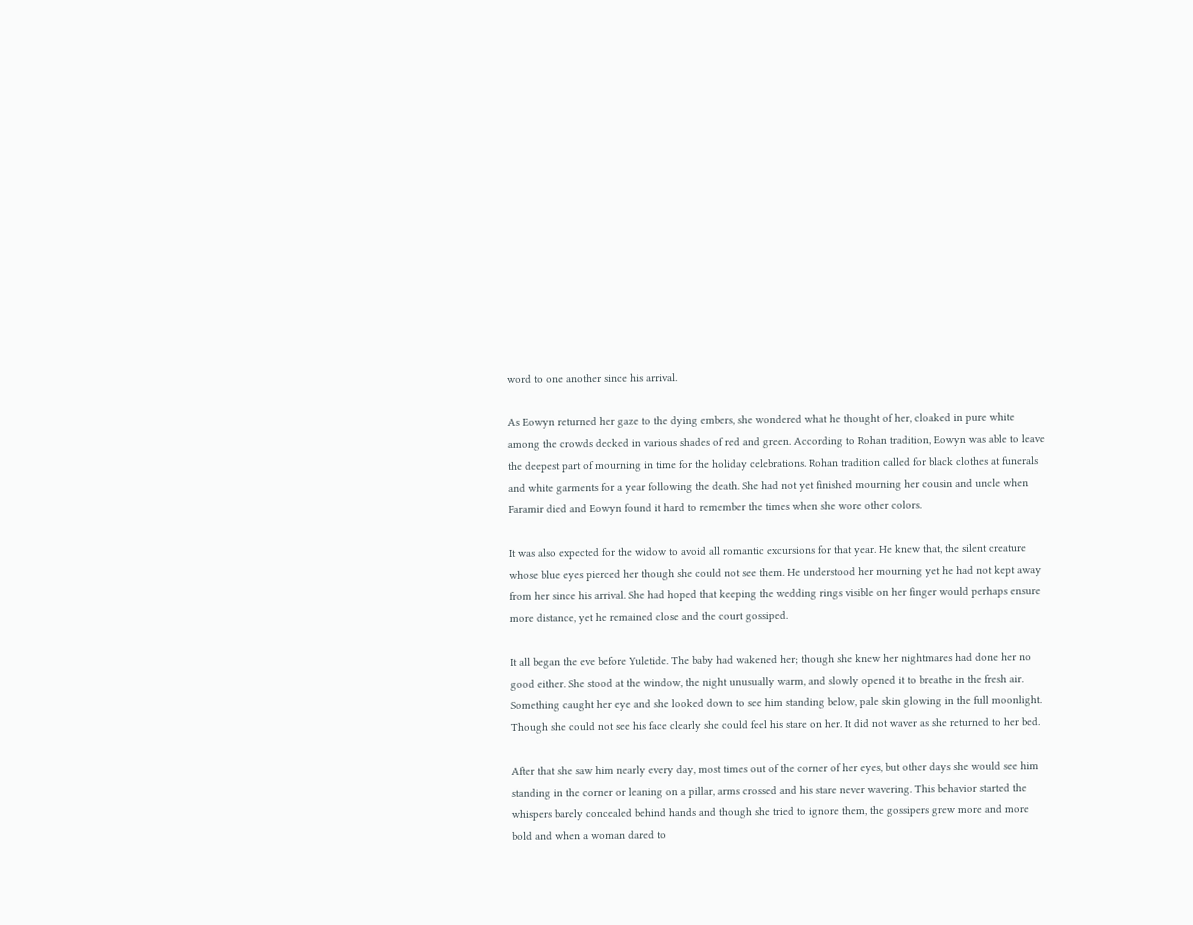word to one another since his arrival.

As Eowyn returned her gaze to the dying embers, she wondered what he thought of her, cloaked in pure white among the crowds decked in various shades of red and green. According to Rohan tradition, Eowyn was able to leave the deepest part of mourning in time for the holiday celebrations. Rohan tradition called for black clothes at funerals and white garments for a year following the death. She had not yet finished mourning her cousin and uncle when Faramir died and Eowyn found it hard to remember the times when she wore other colors.

It was also expected for the widow to avoid all romantic excursions for that year. He knew that, the silent creature whose blue eyes pierced her though she could not see them. He understood her mourning yet he had not kept away from her since his arrival. She had hoped that keeping the wedding rings visible on her finger would perhaps ensure more distance, yet he remained close and the court gossiped.

It all began the eve before Yuletide. The baby had wakened her; though she knew her nightmares had done her no good either. She stood at the window, the night unusually warm, and slowly opened it to breathe in the fresh air. Something caught her eye and she looked down to see him standing below, pale skin glowing in the full moonlight. Though she could not see his face clearly she could feel his stare on her. It did not waver as she returned to her bed.

After that she saw him nearly every day, most times out of the corner of her eyes, but other days she would see him standing in the corner or leaning on a pillar, arms crossed and his stare never wavering. This behavior started the whispers barely concealed behind hands and though she tried to ignore them, the gossipers grew more and more bold and when a woman dared to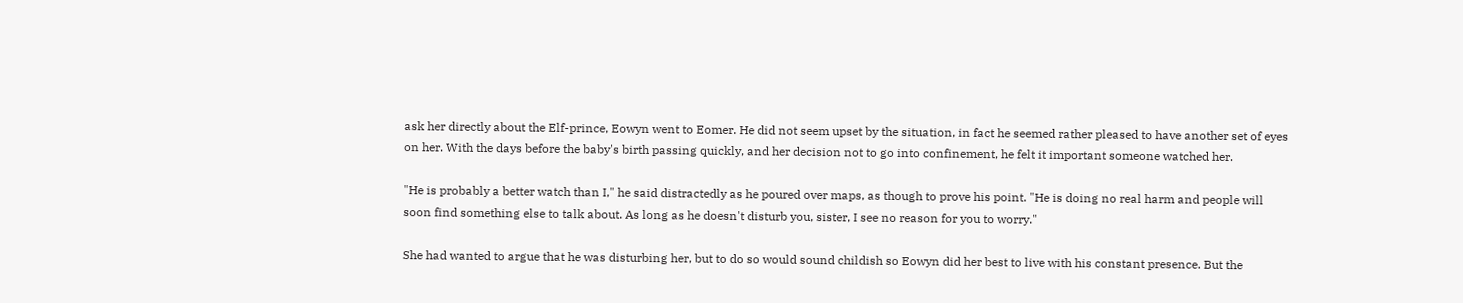ask her directly about the Elf-prince, Eowyn went to Eomer. He did not seem upset by the situation, in fact he seemed rather pleased to have another set of eyes on her. With the days before the baby's birth passing quickly, and her decision not to go into confinement, he felt it important someone watched her.

"He is probably a better watch than I," he said distractedly as he poured over maps, as though to prove his point. "He is doing no real harm and people will soon find something else to talk about. As long as he doesn't disturb you, sister, I see no reason for you to worry."

She had wanted to argue that he was disturbing her, but to do so would sound childish so Eowyn did her best to live with his constant presence. But the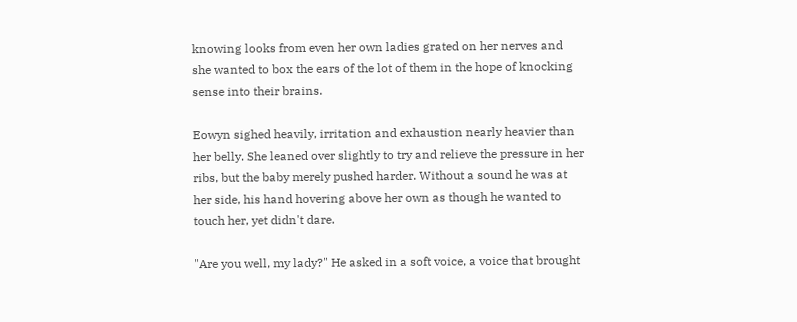knowing looks from even her own ladies grated on her nerves and she wanted to box the ears of the lot of them in the hope of knocking sense into their brains.

Eowyn sighed heavily, irritation and exhaustion nearly heavier than her belly. She leaned over slightly to try and relieve the pressure in her ribs, but the baby merely pushed harder. Without a sound he was at her side, his hand hovering above her own as though he wanted to touch her, yet didn't dare.

"Are you well, my lady?" He asked in a soft voice, a voice that brought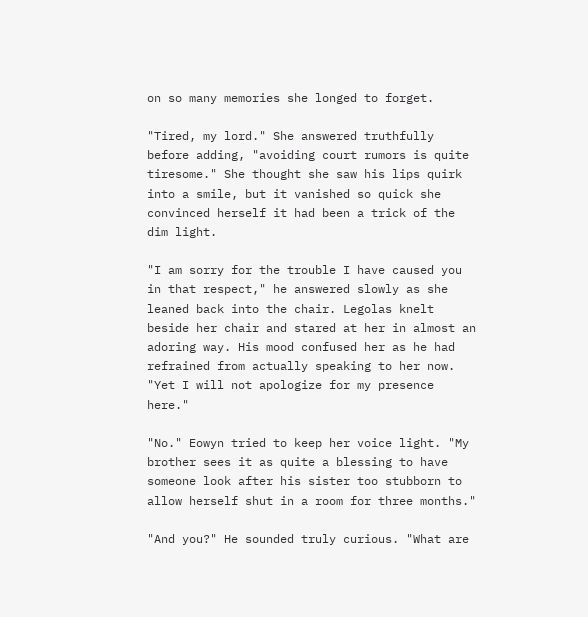on so many memories she longed to forget.

"Tired, my lord." She answered truthfully before adding, "avoiding court rumors is quite tiresome." She thought she saw his lips quirk into a smile, but it vanished so quick she convinced herself it had been a trick of the dim light.

"I am sorry for the trouble I have caused you in that respect," he answered slowly as she leaned back into the chair. Legolas knelt beside her chair and stared at her in almost an adoring way. His mood confused her as he had refrained from actually speaking to her now. "Yet I will not apologize for my presence here."

"No." Eowyn tried to keep her voice light. "My brother sees it as quite a blessing to have someone look after his sister too stubborn to allow herself shut in a room for three months."

"And you?" He sounded truly curious. "What are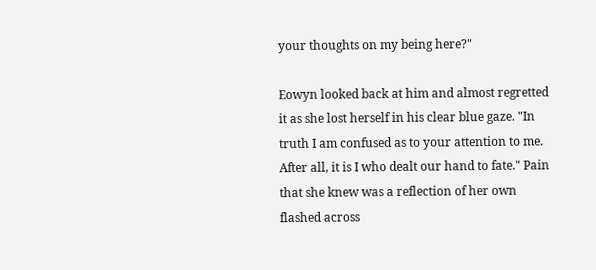your thoughts on my being here?"

Eowyn looked back at him and almost regretted it as she lost herself in his clear blue gaze. "In truth I am confused as to your attention to me. After all, it is I who dealt our hand to fate." Pain that she knew was a reflection of her own flashed across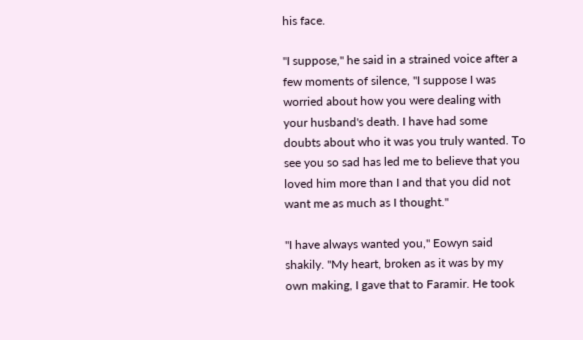his face.

"I suppose," he said in a strained voice after a few moments of silence, "I suppose I was worried about how you were dealing with your husband's death. I have had some doubts about who it was you truly wanted. To see you so sad has led me to believe that you loved him more than I and that you did not want me as much as I thought."

"I have always wanted you," Eowyn said shakily. "My heart, broken as it was by my own making, I gave that to Faramir. He took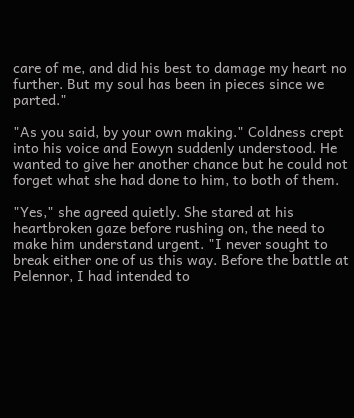care of me, and did his best to damage my heart no further. But my soul has been in pieces since we parted."

"As you said, by your own making." Coldness crept into his voice and Eowyn suddenly understood. He wanted to give her another chance but he could not forget what she had done to him, to both of them.

"Yes," she agreed quietly. She stared at his heartbroken gaze before rushing on, the need to make him understand urgent. "I never sought to break either one of us this way. Before the battle at Pelennor, I had intended to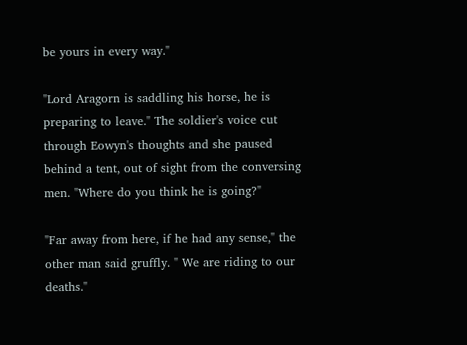be yours in every way."

"Lord Aragorn is saddling his horse, he is preparing to leave." The soldier's voice cut through Eowyn's thoughts and she paused behind a tent, out of sight from the conversing men. "Where do you think he is going?"

"Far away from here, if he had any sense," the other man said gruffly. " We are riding to our deaths."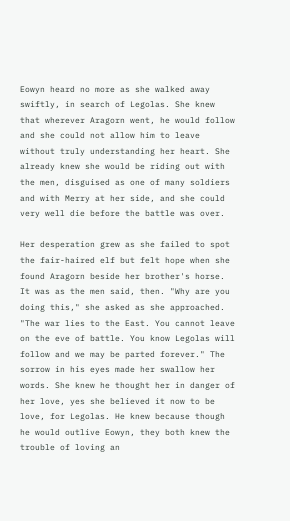Eowyn heard no more as she walked away swiftly, in search of Legolas. She knew that wherever Aragorn went, he would follow and she could not allow him to leave without truly understanding her heart. She already knew she would be riding out with the men, disguised as one of many soldiers and with Merry at her side, and she could very well die before the battle was over.

Her desperation grew as she failed to spot the fair-haired elf but felt hope when she found Aragorn beside her brother's horse. It was as the men said, then. "Why are you doing this," she asked as she approached. "The war lies to the East. You cannot leave on the eve of battle. You know Legolas will follow and we may be parted forever." The sorrow in his eyes made her swallow her words. She knew he thought her in danger of her love, yes she believed it now to be love, for Legolas. He knew because though he would outlive Eowyn, they both knew the trouble of loving an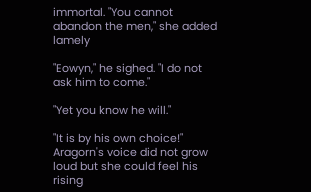immortal. "You cannot abandon the men," she added lamely

"Eowyn," he sighed. "I do not ask him to come."

"Yet you know he will."

"It is by his own choice!" Aragorn's voice did not grow loud but she could feel his rising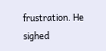frustration. He sighed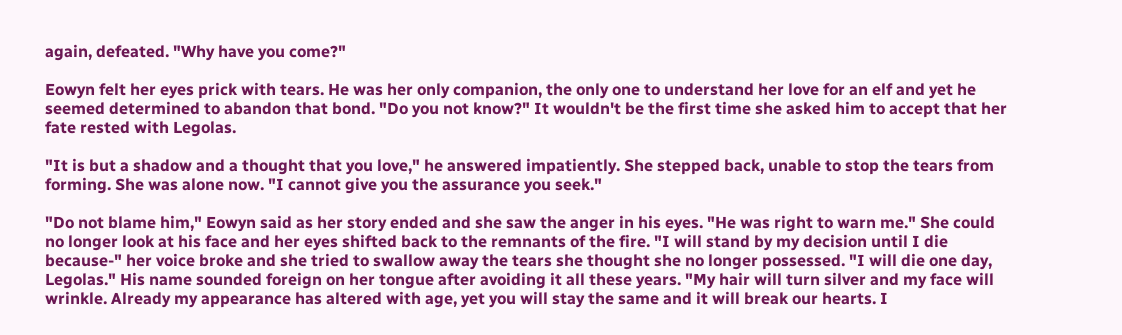again, defeated. "Why have you come?"

Eowyn felt her eyes prick with tears. He was her only companion, the only one to understand her love for an elf and yet he seemed determined to abandon that bond. "Do you not know?" It wouldn't be the first time she asked him to accept that her fate rested with Legolas.

"It is but a shadow and a thought that you love," he answered impatiently. She stepped back, unable to stop the tears from forming. She was alone now. "I cannot give you the assurance you seek."

"Do not blame him," Eowyn said as her story ended and she saw the anger in his eyes. "He was right to warn me." She could no longer look at his face and her eyes shifted back to the remnants of the fire. "I will stand by my decision until I die because-" her voice broke and she tried to swallow away the tears she thought she no longer possessed. "I will die one day, Legolas." His name sounded foreign on her tongue after avoiding it all these years. "My hair will turn silver and my face will wrinkle. Already my appearance has altered with age, yet you will stay the same and it will break our hearts. I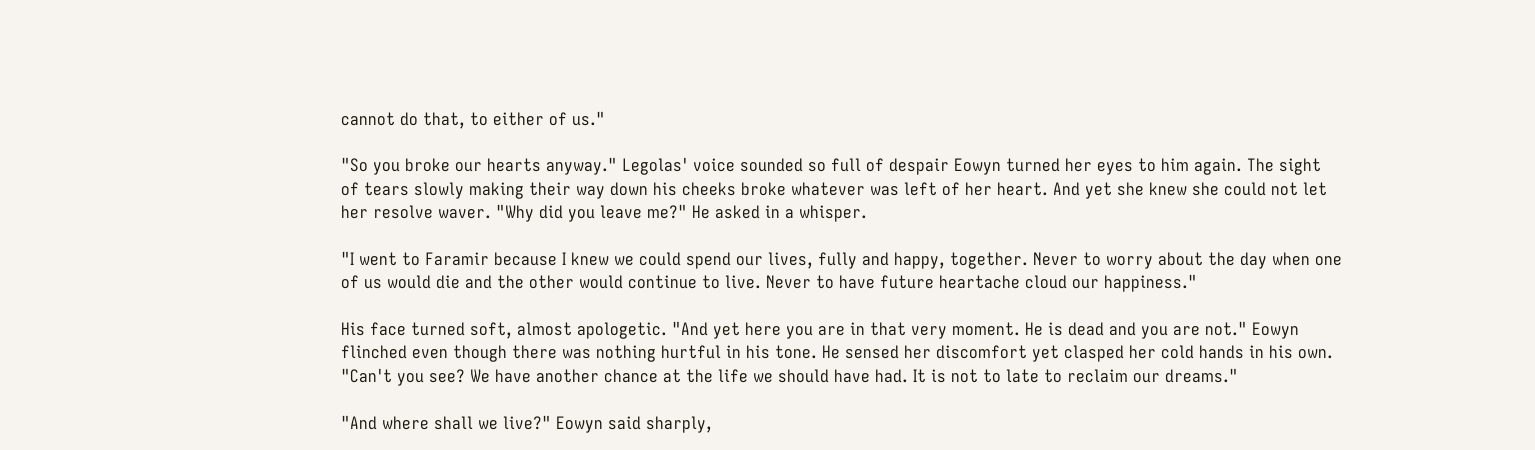cannot do that, to either of us."

"So you broke our hearts anyway." Legolas' voice sounded so full of despair Eowyn turned her eyes to him again. The sight of tears slowly making their way down his cheeks broke whatever was left of her heart. And yet she knew she could not let her resolve waver. "Why did you leave me?" He asked in a whisper.

"I went to Faramir because I knew we could spend our lives, fully and happy, together. Never to worry about the day when one of us would die and the other would continue to live. Never to have future heartache cloud our happiness."

His face turned soft, almost apologetic. "And yet here you are in that very moment. He is dead and you are not." Eowyn flinched even though there was nothing hurtful in his tone. He sensed her discomfort yet clasped her cold hands in his own. "Can't you see? We have another chance at the life we should have had. It is not to late to reclaim our dreams."

"And where shall we live?" Eowyn said sharply,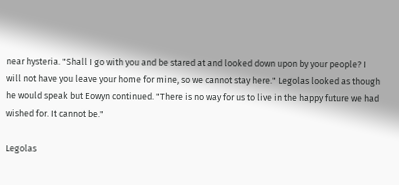near hysteria. "Shall I go with you and be stared at and looked down upon by your people? I will not have you leave your home for mine, so we cannot stay here." Legolas looked as though he would speak but Eowyn continued. "There is no way for us to live in the happy future we had wished for. It cannot be."

Legolas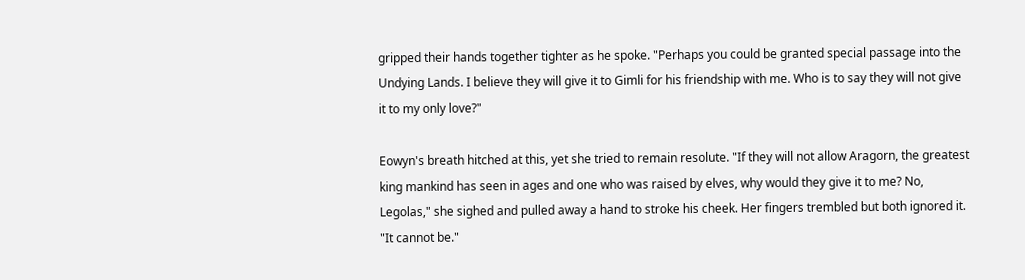gripped their hands together tighter as he spoke. "Perhaps you could be granted special passage into the Undying Lands. I believe they will give it to Gimli for his friendship with me. Who is to say they will not give it to my only love?"

Eowyn's breath hitched at this, yet she tried to remain resolute. "If they will not allow Aragorn, the greatest king mankind has seen in ages and one who was raised by elves, why would they give it to me? No, Legolas," she sighed and pulled away a hand to stroke his cheek. Her fingers trembled but both ignored it. "It cannot be."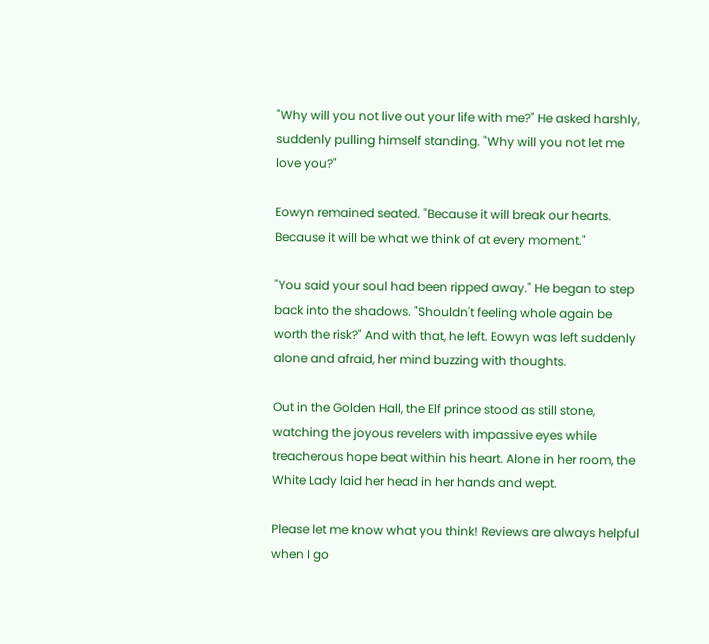"Why will you not live out your life with me?" He asked harshly, suddenly pulling himself standing. "Why will you not let me love you?"

Eowyn remained seated. "Because it will break our hearts. Because it will be what we think of at every moment."

"You said your soul had been ripped away." He began to step back into the shadows. "Shouldn't feeling whole again be worth the risk?" And with that, he left. Eowyn was left suddenly alone and afraid, her mind buzzing with thoughts.

Out in the Golden Hall, the Elf prince stood as still stone, watching the joyous revelers with impassive eyes while treacherous hope beat within his heart. Alone in her room, the White Lady laid her head in her hands and wept.

Please let me know what you think! Reviews are always helpful when I go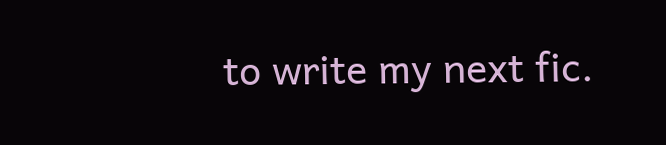to write my next fic.